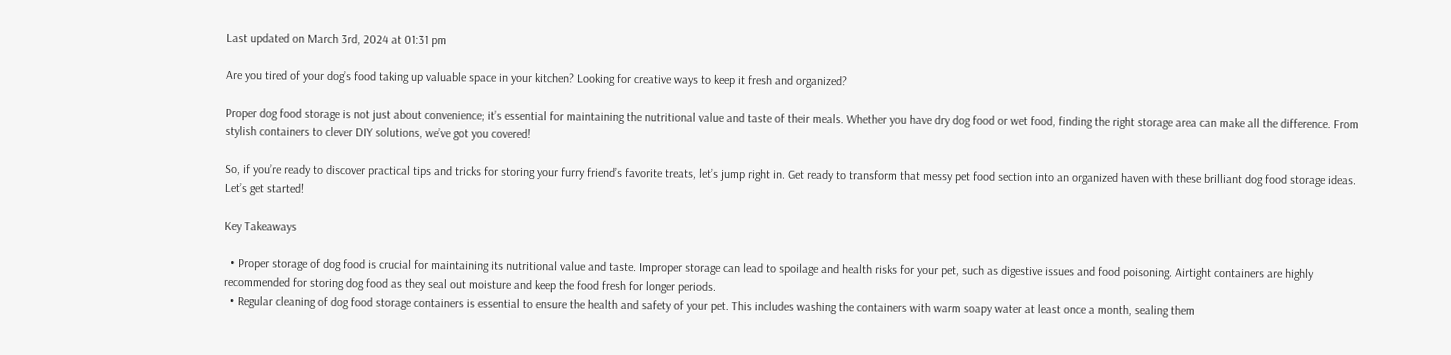Last updated on March 3rd, 2024 at 01:31 pm

Are you tired of your dog’s food taking up valuable space in your kitchen? Looking for creative ways to keep it fresh and organized?

Proper dog food storage is not just about convenience; it’s essential for maintaining the nutritional value and taste of their meals. Whether you have dry dog food or wet food, finding the right storage area can make all the difference. From stylish containers to clever DIY solutions, we’ve got you covered!

So, if you’re ready to discover practical tips and tricks for storing your furry friend’s favorite treats, let’s jump right in. Get ready to transform that messy pet food section into an organized haven with these brilliant dog food storage ideas. Let’s get started!

Key Takeaways

  • Proper storage of dog food is crucial for maintaining its nutritional value and taste. Improper storage can lead to spoilage and health risks for your pet, such as digestive issues and food poisoning. Airtight containers are highly recommended for storing dog food as they seal out moisture and keep the food fresh for longer periods.
  • Regular cleaning of dog food storage containers is essential to ensure the health and safety of your pet. This includes washing the containers with warm soapy water at least once a month, sealing them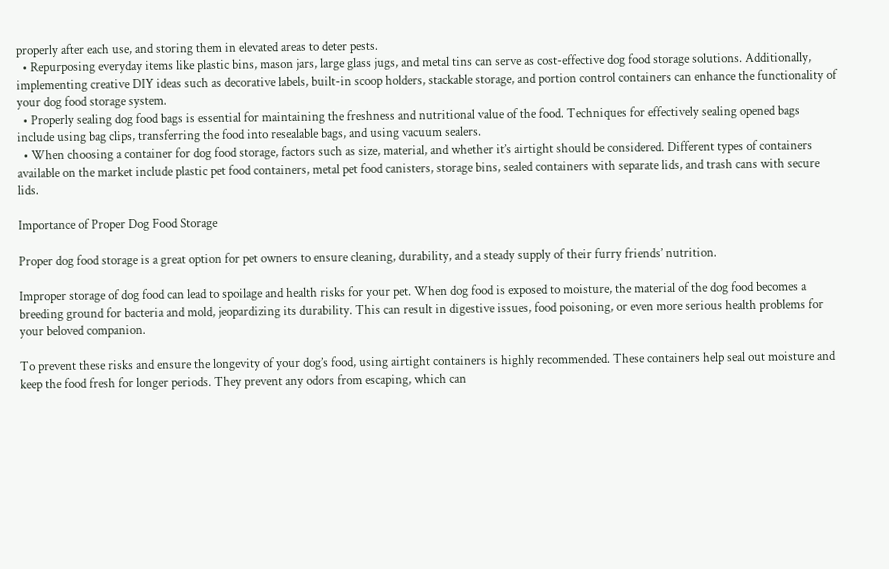properly after each use, and storing them in elevated areas to deter pests.
  • Repurposing everyday items like plastic bins, mason jars, large glass jugs, and metal tins can serve as cost-effective dog food storage solutions. Additionally, implementing creative DIY ideas such as decorative labels, built-in scoop holders, stackable storage, and portion control containers can enhance the functionality of your dog food storage system.
  • Properly sealing dog food bags is essential for maintaining the freshness and nutritional value of the food. Techniques for effectively sealing opened bags include using bag clips, transferring the food into resealable bags, and using vacuum sealers.
  • When choosing a container for dog food storage, factors such as size, material, and whether it’s airtight should be considered. Different types of containers available on the market include plastic pet food containers, metal pet food canisters, storage bins, sealed containers with separate lids, and trash cans with secure lids.

Importance of Proper Dog Food Storage

Proper dog food storage is a great option for pet owners to ensure cleaning, durability, and a steady supply of their furry friends’ nutrition.

Improper storage of dog food can lead to spoilage and health risks for your pet. When dog food is exposed to moisture, the material of the dog food becomes a breeding ground for bacteria and mold, jeopardizing its durability. This can result in digestive issues, food poisoning, or even more serious health problems for your beloved companion.

To prevent these risks and ensure the longevity of your dog’s food, using airtight containers is highly recommended. These containers help seal out moisture and keep the food fresh for longer periods. They prevent any odors from escaping, which can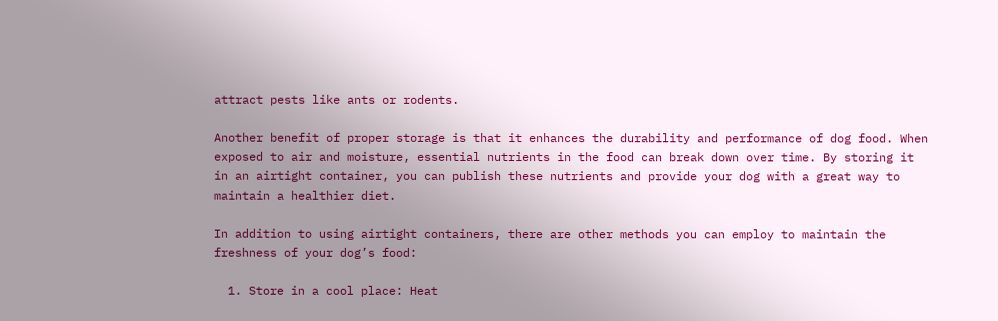attract pests like ants or rodents.

Another benefit of proper storage is that it enhances the durability and performance of dog food. When exposed to air and moisture, essential nutrients in the food can break down over time. By storing it in an airtight container, you can publish these nutrients and provide your dog with a great way to maintain a healthier diet.

In addition to using airtight containers, there are other methods you can employ to maintain the freshness of your dog’s food:

  1. Store in a cool place: Heat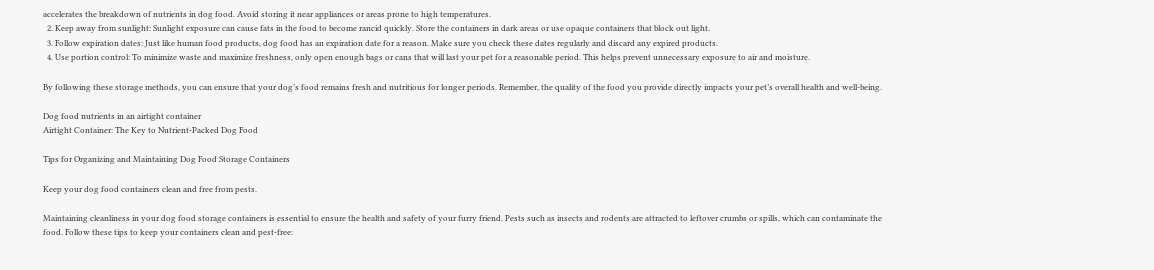accelerates the breakdown of nutrients in dog food. Avoid storing it near appliances or areas prone to high temperatures.
  2. Keep away from sunlight: Sunlight exposure can cause fats in the food to become rancid quickly. Store the containers in dark areas or use opaque containers that block out light.
  3. Follow expiration dates: Just like human food products, dog food has an expiration date for a reason. Make sure you check these dates regularly and discard any expired products.
  4. Use portion control: To minimize waste and maximize freshness, only open enough bags or cans that will last your pet for a reasonable period. This helps prevent unnecessary exposure to air and moisture.

By following these storage methods, you can ensure that your dog’s food remains fresh and nutritious for longer periods. Remember, the quality of the food you provide directly impacts your pet’s overall health and well-being.

Dog food nutrients in an airtight container
Airtight Container: The Key to Nutrient-Packed Dog Food

Tips for Organizing and Maintaining Dog Food Storage Containers

Keep your dog food containers clean and free from pests.

Maintaining cleanliness in your dog food storage containers is essential to ensure the health and safety of your furry friend. Pests such as insects and rodents are attracted to leftover crumbs or spills, which can contaminate the food. Follow these tips to keep your containers clean and pest-free: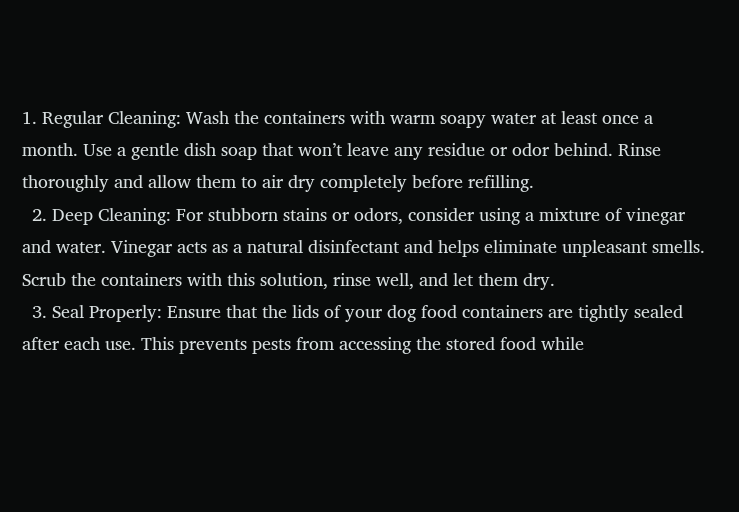1. Regular Cleaning: Wash the containers with warm soapy water at least once a month. Use a gentle dish soap that won’t leave any residue or odor behind. Rinse thoroughly and allow them to air dry completely before refilling.
  2. Deep Cleaning: For stubborn stains or odors, consider using a mixture of vinegar and water. Vinegar acts as a natural disinfectant and helps eliminate unpleasant smells. Scrub the containers with this solution, rinse well, and let them dry.
  3. Seal Properly: Ensure that the lids of your dog food containers are tightly sealed after each use. This prevents pests from accessing the stored food while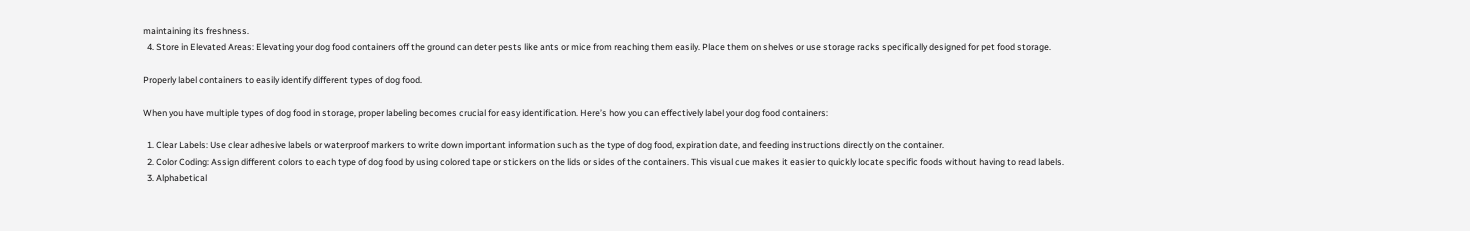maintaining its freshness.
  4. Store in Elevated Areas: Elevating your dog food containers off the ground can deter pests like ants or mice from reaching them easily. Place them on shelves or use storage racks specifically designed for pet food storage.

Properly label containers to easily identify different types of dog food.

When you have multiple types of dog food in storage, proper labeling becomes crucial for easy identification. Here’s how you can effectively label your dog food containers:

  1. Clear Labels: Use clear adhesive labels or waterproof markers to write down important information such as the type of dog food, expiration date, and feeding instructions directly on the container.
  2. Color Coding: Assign different colors to each type of dog food by using colored tape or stickers on the lids or sides of the containers. This visual cue makes it easier to quickly locate specific foods without having to read labels.
  3. Alphabetical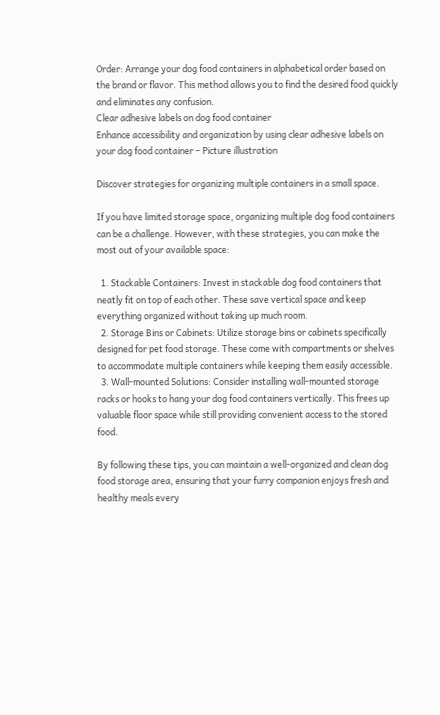Order: Arrange your dog food containers in alphabetical order based on the brand or flavor. This method allows you to find the desired food quickly and eliminates any confusion.
Clear adhesive labels on dog food container
Enhance accessibility and organization by using clear adhesive labels on your dog food container – Picture illustration

Discover strategies for organizing multiple containers in a small space.

If you have limited storage space, organizing multiple dog food containers can be a challenge. However, with these strategies, you can make the most out of your available space:

  1. Stackable Containers: Invest in stackable dog food containers that neatly fit on top of each other. These save vertical space and keep everything organized without taking up much room.
  2. Storage Bins or Cabinets: Utilize storage bins or cabinets specifically designed for pet food storage. These come with compartments or shelves to accommodate multiple containers while keeping them easily accessible.
  3. Wall-mounted Solutions: Consider installing wall-mounted storage racks or hooks to hang your dog food containers vertically. This frees up valuable floor space while still providing convenient access to the stored food.

By following these tips, you can maintain a well-organized and clean dog food storage area, ensuring that your furry companion enjoys fresh and healthy meals every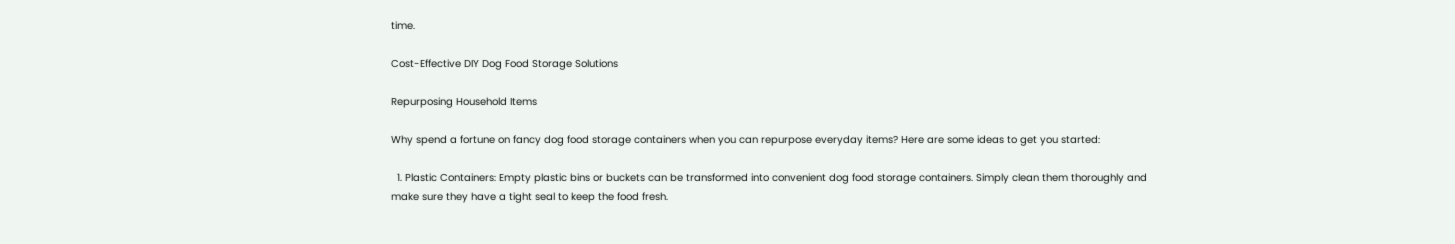time.

Cost-Effective DIY Dog Food Storage Solutions

Repurposing Household Items

Why spend a fortune on fancy dog food storage containers when you can repurpose everyday items? Here are some ideas to get you started:

  1. Plastic Containers: Empty plastic bins or buckets can be transformed into convenient dog food storage containers. Simply clean them thoroughly and make sure they have a tight seal to keep the food fresh.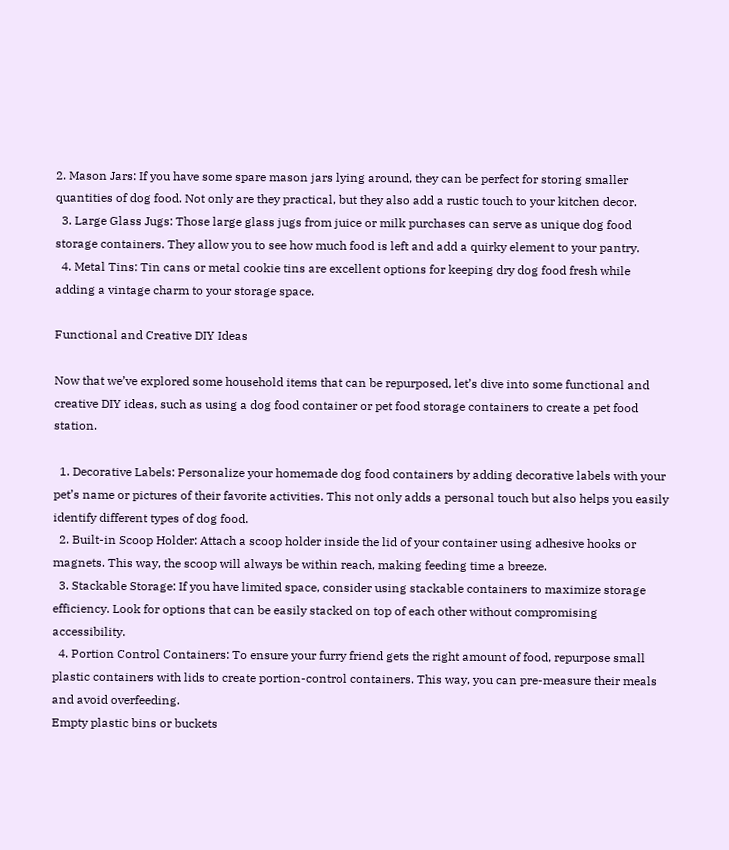2. Mason Jars: If you have some spare mason jars lying around, they can be perfect for storing smaller quantities of dog food. Not only are they practical, but they also add a rustic touch to your kitchen decor.
  3. Large Glass Jugs: Those large glass jugs from juice or milk purchases can serve as unique dog food storage containers. They allow you to see how much food is left and add a quirky element to your pantry.
  4. Metal Tins: Tin cans or metal cookie tins are excellent options for keeping dry dog food fresh while adding a vintage charm to your storage space.

Functional and Creative DIY Ideas

Now that we’ve explored some household items that can be repurposed, let’s dive into some functional and creative DIY ideas, such as using a dog food container or pet food storage containers to create a pet food station.

  1. Decorative Labels: Personalize your homemade dog food containers by adding decorative labels with your pet’s name or pictures of their favorite activities. This not only adds a personal touch but also helps you easily identify different types of dog food.
  2. Built-in Scoop Holder: Attach a scoop holder inside the lid of your container using adhesive hooks or magnets. This way, the scoop will always be within reach, making feeding time a breeze.
  3. Stackable Storage: If you have limited space, consider using stackable containers to maximize storage efficiency. Look for options that can be easily stacked on top of each other without compromising accessibility.
  4. Portion Control Containers: To ensure your furry friend gets the right amount of food, repurpose small plastic containers with lids to create portion-control containers. This way, you can pre-measure their meals and avoid overfeeding.
Empty plastic bins or buckets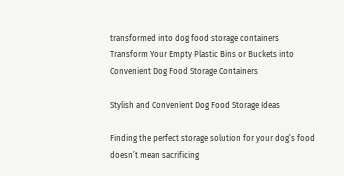transformed into dog food storage containers
Transform Your Empty Plastic Bins or Buckets into Convenient Dog Food Storage Containers

Stylish and Convenient Dog Food Storage Ideas

Finding the perfect storage solution for your dog’s food doesn’t mean sacrificing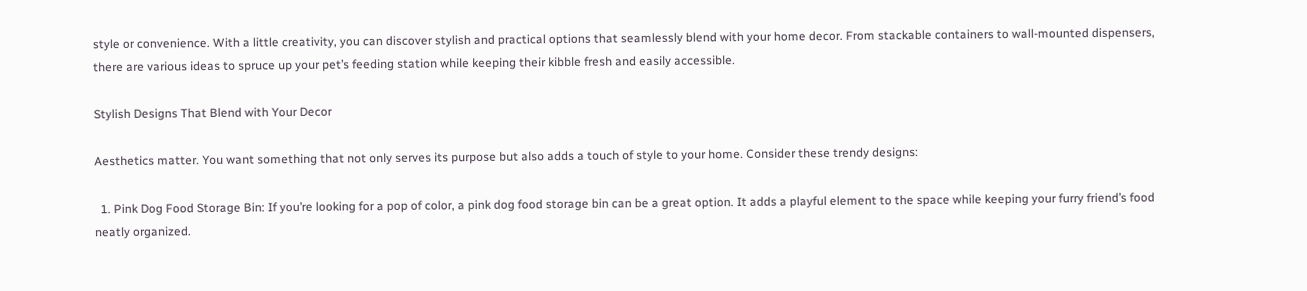style or convenience. With a little creativity, you can discover stylish and practical options that seamlessly blend with your home decor. From stackable containers to wall-mounted dispensers, there are various ideas to spruce up your pet’s feeding station while keeping their kibble fresh and easily accessible.

Stylish Designs That Blend with Your Decor

Aesthetics matter. You want something that not only serves its purpose but also adds a touch of style to your home. Consider these trendy designs:

  1. Pink Dog Food Storage Bin: If you’re looking for a pop of color, a pink dog food storage bin can be a great option. It adds a playful element to the space while keeping your furry friend’s food neatly organized.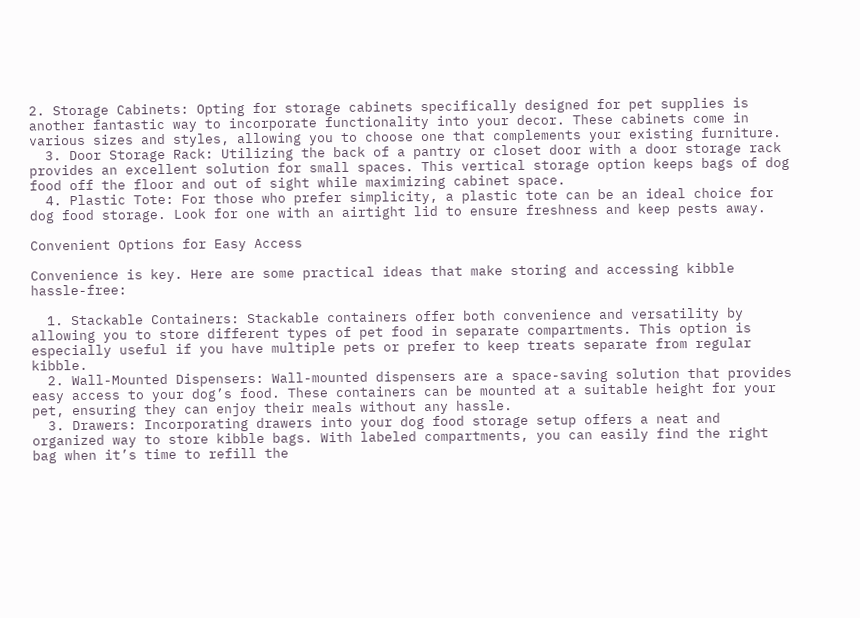2. Storage Cabinets: Opting for storage cabinets specifically designed for pet supplies is another fantastic way to incorporate functionality into your decor. These cabinets come in various sizes and styles, allowing you to choose one that complements your existing furniture.
  3. Door Storage Rack: Utilizing the back of a pantry or closet door with a door storage rack provides an excellent solution for small spaces. This vertical storage option keeps bags of dog food off the floor and out of sight while maximizing cabinet space.
  4. Plastic Tote: For those who prefer simplicity, a plastic tote can be an ideal choice for dog food storage. Look for one with an airtight lid to ensure freshness and keep pests away.

Convenient Options for Easy Access

Convenience is key. Here are some practical ideas that make storing and accessing kibble hassle-free:

  1. Stackable Containers: Stackable containers offer both convenience and versatility by allowing you to store different types of pet food in separate compartments. This option is especially useful if you have multiple pets or prefer to keep treats separate from regular kibble.
  2. Wall-Mounted Dispensers: Wall-mounted dispensers are a space-saving solution that provides easy access to your dog’s food. These containers can be mounted at a suitable height for your pet, ensuring they can enjoy their meals without any hassle.
  3. Drawers: Incorporating drawers into your dog food storage setup offers a neat and organized way to store kibble bags. With labeled compartments, you can easily find the right bag when it’s time to refill the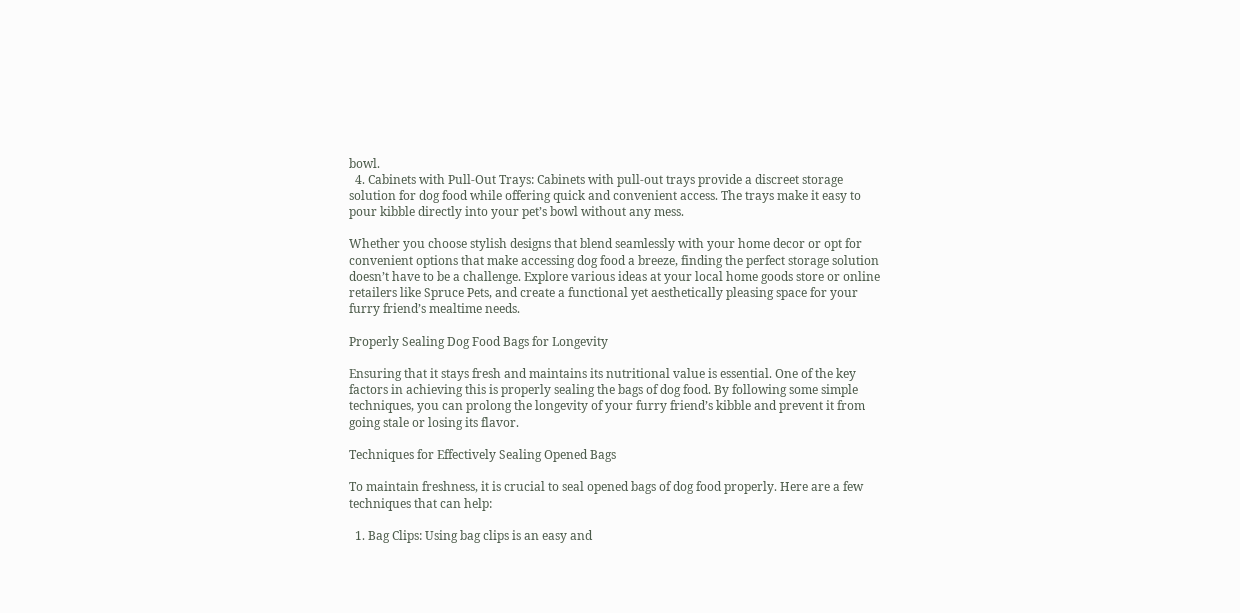bowl.
  4. Cabinets with Pull-Out Trays: Cabinets with pull-out trays provide a discreet storage solution for dog food while offering quick and convenient access. The trays make it easy to pour kibble directly into your pet’s bowl without any mess.

Whether you choose stylish designs that blend seamlessly with your home decor or opt for convenient options that make accessing dog food a breeze, finding the perfect storage solution doesn’t have to be a challenge. Explore various ideas at your local home goods store or online retailers like Spruce Pets, and create a functional yet aesthetically pleasing space for your furry friend’s mealtime needs.

Properly Sealing Dog Food Bags for Longevity

Ensuring that it stays fresh and maintains its nutritional value is essential. One of the key factors in achieving this is properly sealing the bags of dog food. By following some simple techniques, you can prolong the longevity of your furry friend’s kibble and prevent it from going stale or losing its flavor.

Techniques for Effectively Sealing Opened Bags

To maintain freshness, it is crucial to seal opened bags of dog food properly. Here are a few techniques that can help:

  1. Bag Clips: Using bag clips is an easy and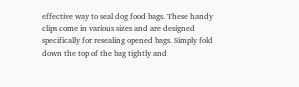effective way to seal dog food bags. These handy clips come in various sizes and are designed specifically for resealing opened bags. Simply fold down the top of the bag tightly and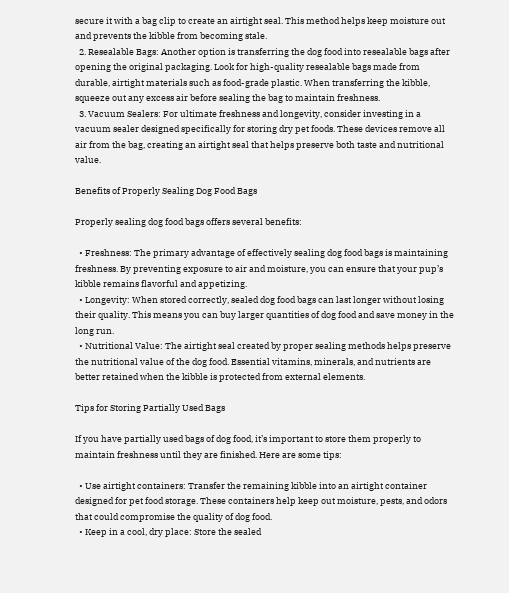secure it with a bag clip to create an airtight seal. This method helps keep moisture out and prevents the kibble from becoming stale.
  2. Resealable Bags: Another option is transferring the dog food into resealable bags after opening the original packaging. Look for high-quality resealable bags made from durable, airtight materials such as food-grade plastic. When transferring the kibble, squeeze out any excess air before sealing the bag to maintain freshness.
  3. Vacuum Sealers: For ultimate freshness and longevity, consider investing in a vacuum sealer designed specifically for storing dry pet foods. These devices remove all air from the bag, creating an airtight seal that helps preserve both taste and nutritional value.

Benefits of Properly Sealing Dog Food Bags

Properly sealing dog food bags offers several benefits:

  • Freshness: The primary advantage of effectively sealing dog food bags is maintaining freshness. By preventing exposure to air and moisture, you can ensure that your pup’s kibble remains flavorful and appetizing.
  • Longevity: When stored correctly, sealed dog food bags can last longer without losing their quality. This means you can buy larger quantities of dog food and save money in the long run.
  • Nutritional Value: The airtight seal created by proper sealing methods helps preserve the nutritional value of the dog food. Essential vitamins, minerals, and nutrients are better retained when the kibble is protected from external elements.

Tips for Storing Partially Used Bags

If you have partially used bags of dog food, it’s important to store them properly to maintain freshness until they are finished. Here are some tips:

  • Use airtight containers: Transfer the remaining kibble into an airtight container designed for pet food storage. These containers help keep out moisture, pests, and odors that could compromise the quality of dog food.
  • Keep in a cool, dry place: Store the sealed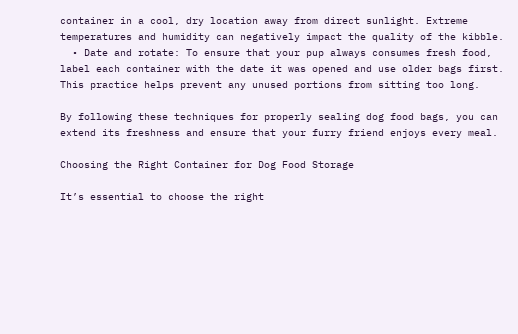container in a cool, dry location away from direct sunlight. Extreme temperatures and humidity can negatively impact the quality of the kibble.
  • Date and rotate: To ensure that your pup always consumes fresh food, label each container with the date it was opened and use older bags first. This practice helps prevent any unused portions from sitting too long.

By following these techniques for properly sealing dog food bags, you can extend its freshness and ensure that your furry friend enjoys every meal.

Choosing the Right Container for Dog Food Storage

It’s essential to choose the right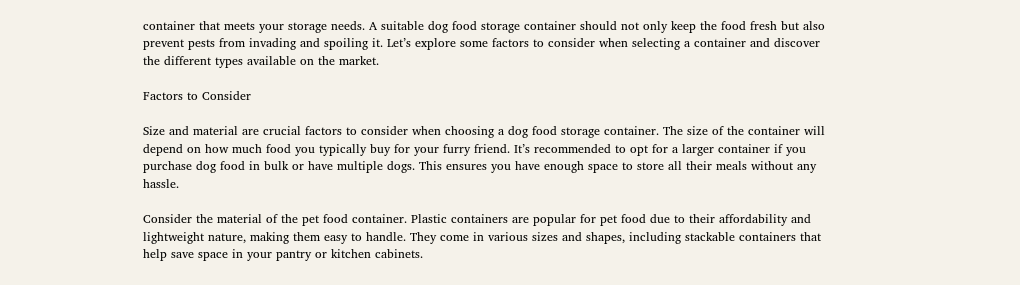container that meets your storage needs. A suitable dog food storage container should not only keep the food fresh but also prevent pests from invading and spoiling it. Let’s explore some factors to consider when selecting a container and discover the different types available on the market.

Factors to Consider

Size and material are crucial factors to consider when choosing a dog food storage container. The size of the container will depend on how much food you typically buy for your furry friend. It’s recommended to opt for a larger container if you purchase dog food in bulk or have multiple dogs. This ensures you have enough space to store all their meals without any hassle.

Consider the material of the pet food container. Plastic containers are popular for pet food due to their affordability and lightweight nature, making them easy to handle. They come in various sizes and shapes, including stackable containers that help save space in your pantry or kitchen cabinets.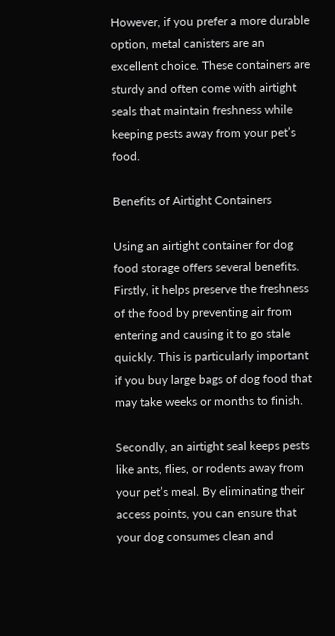However, if you prefer a more durable option, metal canisters are an excellent choice. These containers are sturdy and often come with airtight seals that maintain freshness while keeping pests away from your pet’s food.

Benefits of Airtight Containers

Using an airtight container for dog food storage offers several benefits. Firstly, it helps preserve the freshness of the food by preventing air from entering and causing it to go stale quickly. This is particularly important if you buy large bags of dog food that may take weeks or months to finish.

Secondly, an airtight seal keeps pests like ants, flies, or rodents away from your pet’s meal. By eliminating their access points, you can ensure that your dog consumes clean and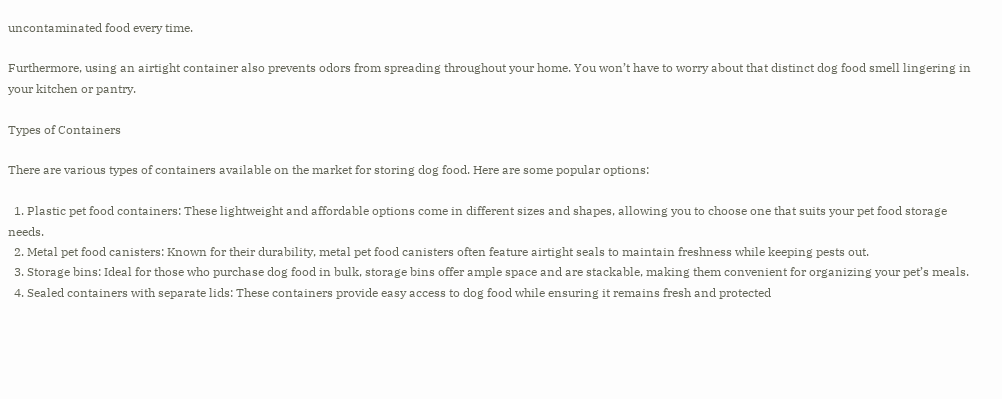uncontaminated food every time.

Furthermore, using an airtight container also prevents odors from spreading throughout your home. You won’t have to worry about that distinct dog food smell lingering in your kitchen or pantry.

Types of Containers

There are various types of containers available on the market for storing dog food. Here are some popular options:

  1. Plastic pet food containers: These lightweight and affordable options come in different sizes and shapes, allowing you to choose one that suits your pet food storage needs.
  2. Metal pet food canisters: Known for their durability, metal pet food canisters often feature airtight seals to maintain freshness while keeping pests out.
  3. Storage bins: Ideal for those who purchase dog food in bulk, storage bins offer ample space and are stackable, making them convenient for organizing your pet’s meals.
  4. Sealed containers with separate lids: These containers provide easy access to dog food while ensuring it remains fresh and protected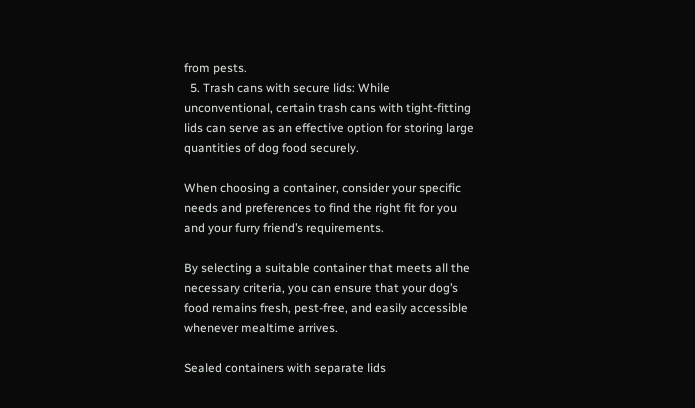from pests.
  5. Trash cans with secure lids: While unconventional, certain trash cans with tight-fitting lids can serve as an effective option for storing large quantities of dog food securely.

When choosing a container, consider your specific needs and preferences to find the right fit for you and your furry friend’s requirements.

By selecting a suitable container that meets all the necessary criteria, you can ensure that your dog’s food remains fresh, pest-free, and easily accessible whenever mealtime arrives.

Sealed containers with separate lids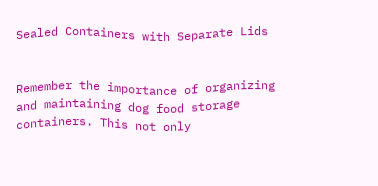Sealed Containers with Separate Lids


Remember the importance of organizing and maintaining dog food storage containers. This not only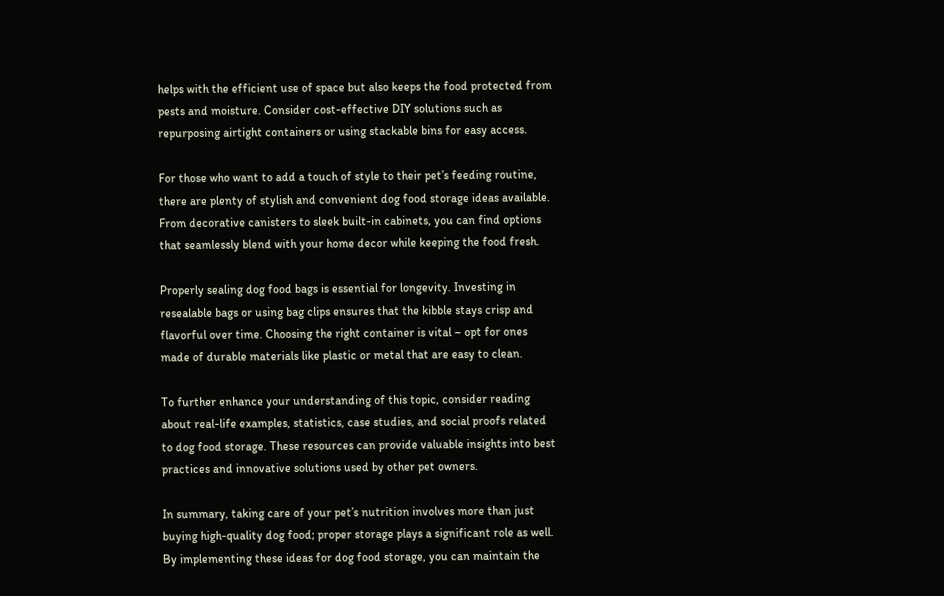helps with the efficient use of space but also keeps the food protected from pests and moisture. Consider cost-effective DIY solutions such as repurposing airtight containers or using stackable bins for easy access.

For those who want to add a touch of style to their pet’s feeding routine, there are plenty of stylish and convenient dog food storage ideas available. From decorative canisters to sleek built-in cabinets, you can find options that seamlessly blend with your home decor while keeping the food fresh.

Properly sealing dog food bags is essential for longevity. Investing in resealable bags or using bag clips ensures that the kibble stays crisp and flavorful over time. Choosing the right container is vital – opt for ones made of durable materials like plastic or metal that are easy to clean.

To further enhance your understanding of this topic, consider reading about real-life examples, statistics, case studies, and social proofs related to dog food storage. These resources can provide valuable insights into best practices and innovative solutions used by other pet owners.

In summary, taking care of your pet’s nutrition involves more than just buying high-quality dog food; proper storage plays a significant role as well. By implementing these ideas for dog food storage, you can maintain the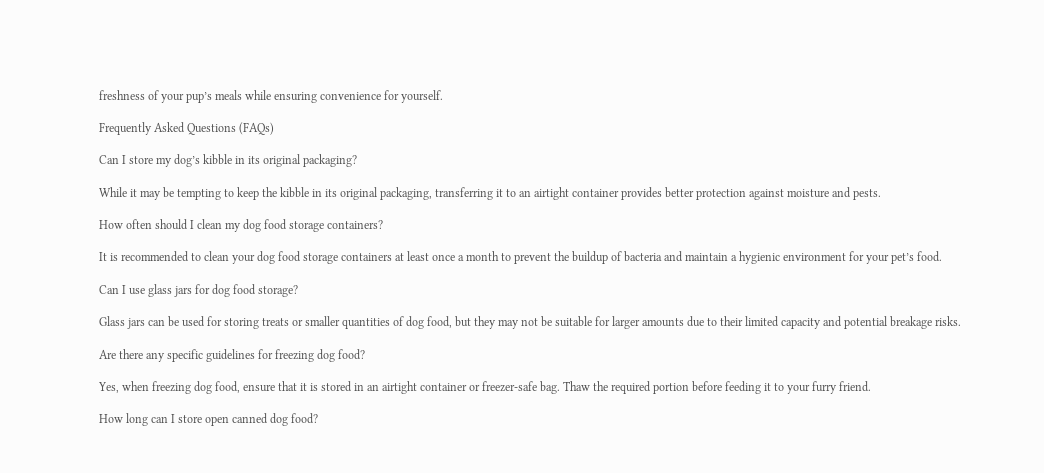freshness of your pup’s meals while ensuring convenience for yourself.

Frequently Asked Questions (FAQs)

Can I store my dog’s kibble in its original packaging?

While it may be tempting to keep the kibble in its original packaging, transferring it to an airtight container provides better protection against moisture and pests.

How often should I clean my dog food storage containers?

It is recommended to clean your dog food storage containers at least once a month to prevent the buildup of bacteria and maintain a hygienic environment for your pet’s food.

Can I use glass jars for dog food storage?

Glass jars can be used for storing treats or smaller quantities of dog food, but they may not be suitable for larger amounts due to their limited capacity and potential breakage risks.

Are there any specific guidelines for freezing dog food?

Yes, when freezing dog food, ensure that it is stored in an airtight container or freezer-safe bag. Thaw the required portion before feeding it to your furry friend.

How long can I store open canned dog food?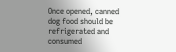Once opened, canned dog food should be refrigerated and consumed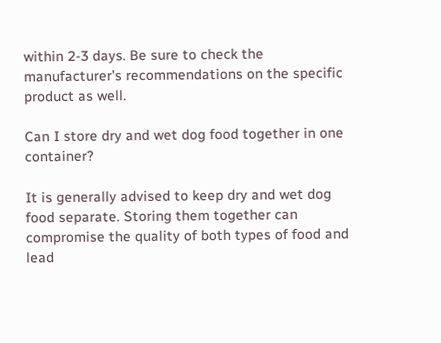within 2-3 days. Be sure to check the manufacturer’s recommendations on the specific product as well.

Can I store dry and wet dog food together in one container?

It is generally advised to keep dry and wet dog food separate. Storing them together can compromise the quality of both types of food and lead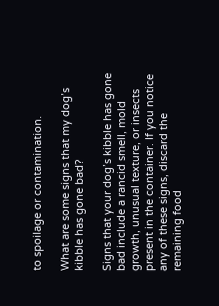to spoilage or contamination.

What are some signs that my dog’s kibble has gone bad?

Signs that your dog’s kibble has gone bad include a rancid smell, mold growth, unusual texture, or insects present in the container. If you notice any of these signs, discard the remaining food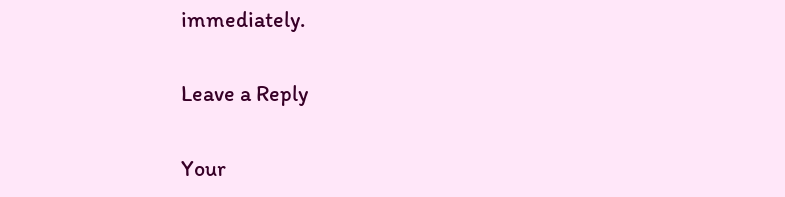immediately.

Leave a Reply

Your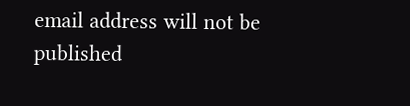email address will not be published